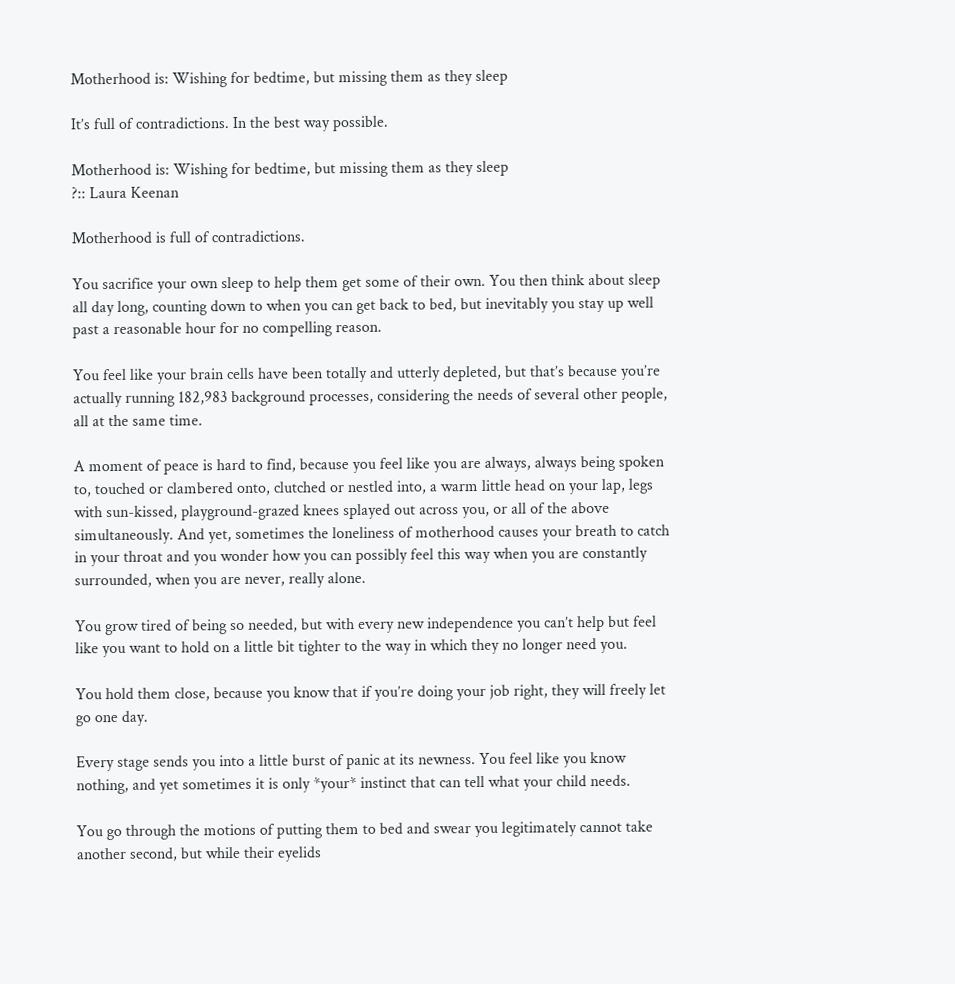Motherhood is: Wishing for bedtime, but missing them as they sleep

It’s full of contradictions. In the best way possible.

Motherhood is: Wishing for bedtime, but missing them as they sleep
?:: Laura Keenan

Motherhood is full of contradictions.

You sacrifice your own sleep to help them get some of their own. You then think about sleep all day long, counting down to when you can get back to bed, but inevitably you stay up well past a reasonable hour for no compelling reason.

You feel like your brain cells have been totally and utterly depleted, but that’s because you’re actually running 182,983 background processes, considering the needs of several other people, all at the same time.

A moment of peace is hard to find, because you feel like you are always, always being spoken to, touched or clambered onto, clutched or nestled into, a warm little head on your lap, legs with sun-kissed, playground-grazed knees splayed out across you, or all of the above simultaneously. And yet, sometimes the loneliness of motherhood causes your breath to catch in your throat and you wonder how you can possibly feel this way when you are constantly surrounded, when you are never, really alone.

You grow tired of being so needed, but with every new independence you can’t help but feel like you want to hold on a little bit tighter to the way in which they no longer need you.

You hold them close, because you know that if you’re doing your job right, they will freely let go one day.

Every stage sends you into a little burst of panic at its newness. You feel like you know nothing, and yet sometimes it is only *your* instinct that can tell what your child needs.

You go through the motions of putting them to bed and swear you legitimately cannot take another second, but while their eyelids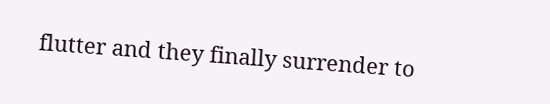flutter and they finally surrender to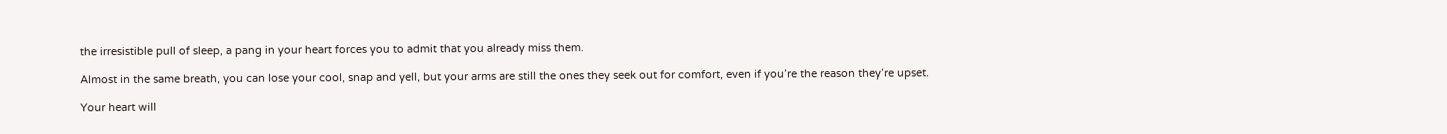the irresistible pull of sleep, a pang in your heart forces you to admit that you already miss them.

Almost in the same breath, you can lose your cool, snap and yell, but your arms are still the ones they seek out for comfort, even if you’re the reason they’re upset.

Your heart will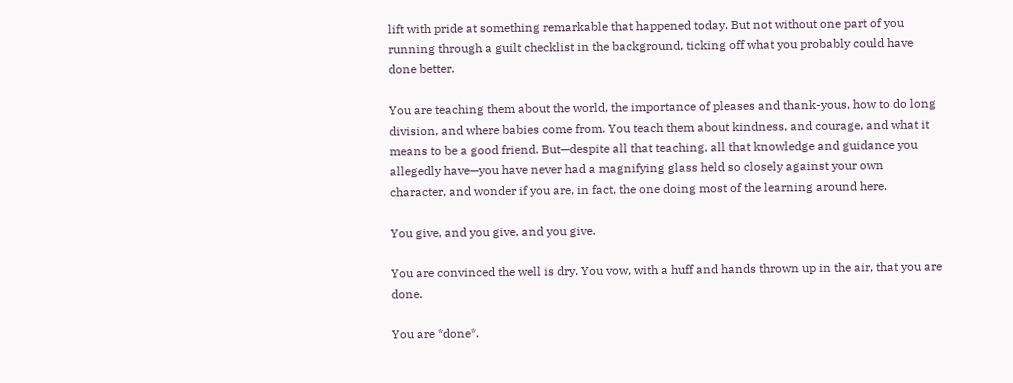lift with pride at something remarkable that happened today. But not without one part of you running through a guilt checklist in the background, ticking off what you probably could have done better.

You are teaching them about the world, the importance of pleases and thank-yous, how to do long division, and where babies come from. You teach them about kindness, and courage, and what it means to be a good friend. But—despite all that teaching, all that knowledge and guidance you allegedly have—you have never had a magnifying glass held so closely against your own character, and wonder if you are, in fact, the one doing most of the learning around here.

You give, and you give, and you give.

You are convinced the well is dry. You vow, with a huff and hands thrown up in the air, that you are done.

You are *done*.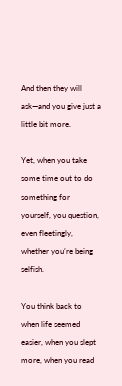And then they will ask—and you give just a little bit more.

Yet, when you take some time out to do something for yourself, you question, even fleetingly, whether you’re being selfish.

You think back to when life seemed easier, when you slept more, when you read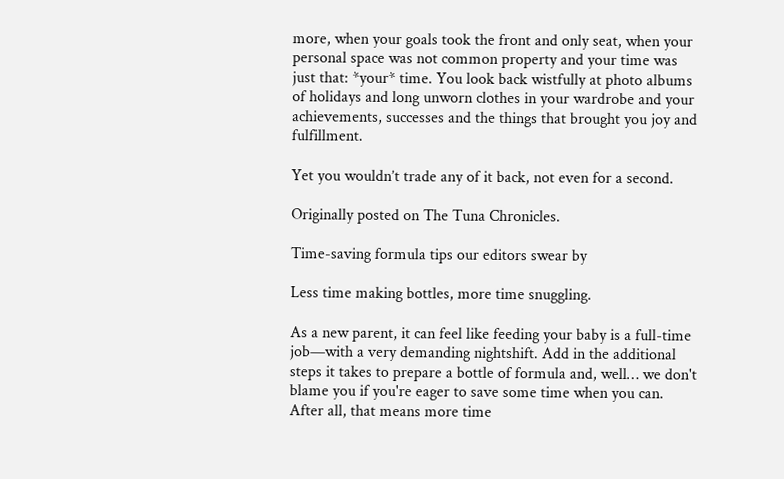more, when your goals took the front and only seat, when your personal space was not common property and your time was just that: *your* time. You look back wistfully at photo albums of holidays and long unworn clothes in your wardrobe and your achievements, successes and the things that brought you joy and fulfillment.

Yet you wouldn’t trade any of it back, not even for a second.

Originally posted on The Tuna Chronicles.

Time-saving formula tips our editors swear by

Less time making bottles, more time snuggling.

As a new parent, it can feel like feeding your baby is a full-time job—with a very demanding nightshift. Add in the additional steps it takes to prepare a bottle of formula and, well… we don't blame you if you're eager to save some time when you can. After all, that means more time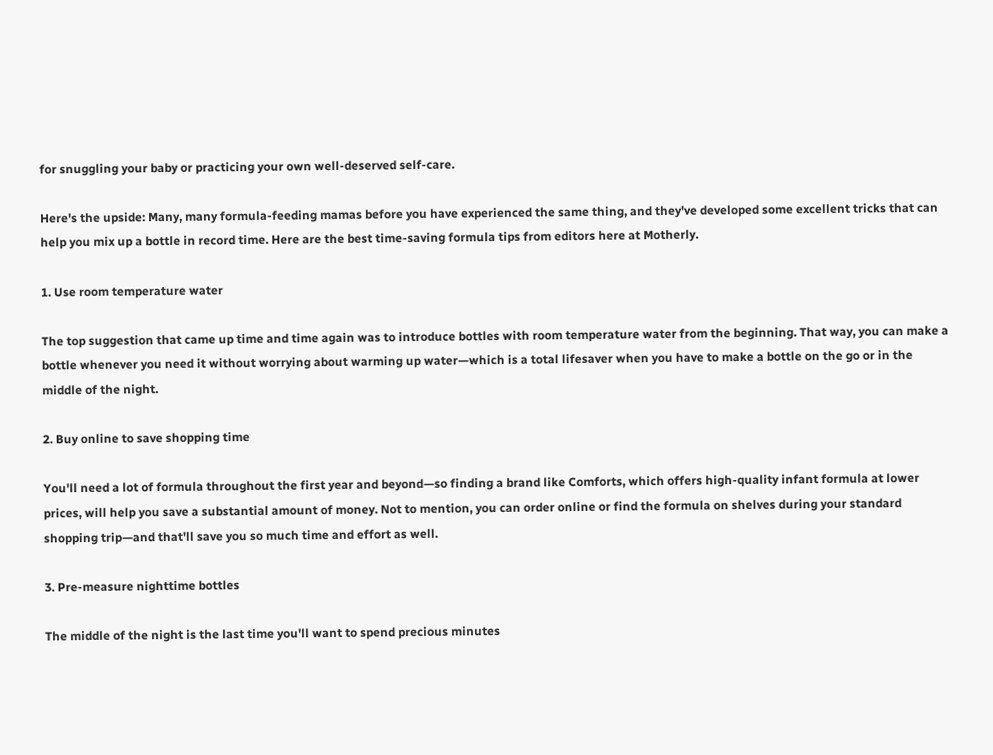for snuggling your baby or practicing your own well-deserved self-care.

Here's the upside: Many, many formula-feeding mamas before you have experienced the same thing, and they've developed some excellent tricks that can help you mix up a bottle in record time. Here are the best time-saving formula tips from editors here at Motherly.

1. Use room temperature water

The top suggestion that came up time and time again was to introduce bottles with room temperature water from the beginning. That way, you can make a bottle whenever you need it without worrying about warming up water—which is a total lifesaver when you have to make a bottle on the go or in the middle of the night.

2. Buy online to save shopping time

You'll need a lot of formula throughout the first year and beyond—so finding a brand like Comforts, which offers high-quality infant formula at lower prices, will help you save a substantial amount of money. Not to mention, you can order online or find the formula on shelves during your standard shopping trip—and that'll save you so much time and effort as well.

3. Pre-measure nighttime bottles

The middle of the night is the last time you'll want to spend precious minutes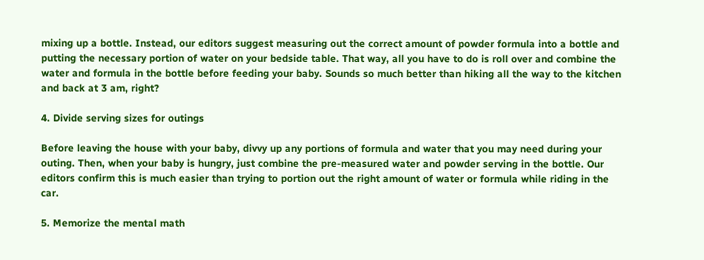mixing up a bottle. Instead, our editors suggest measuring out the correct amount of powder formula into a bottle and putting the necessary portion of water on your bedside table. That way, all you have to do is roll over and combine the water and formula in the bottle before feeding your baby. Sounds so much better than hiking all the way to the kitchen and back at 3 am, right?

4. Divide serving sizes for outings

Before leaving the house with your baby, divvy up any portions of formula and water that you may need during your outing. Then, when your baby is hungry, just combine the pre-measured water and powder serving in the bottle. Our editors confirm this is much easier than trying to portion out the right amount of water or formula while riding in the car.

5. Memorize the mental math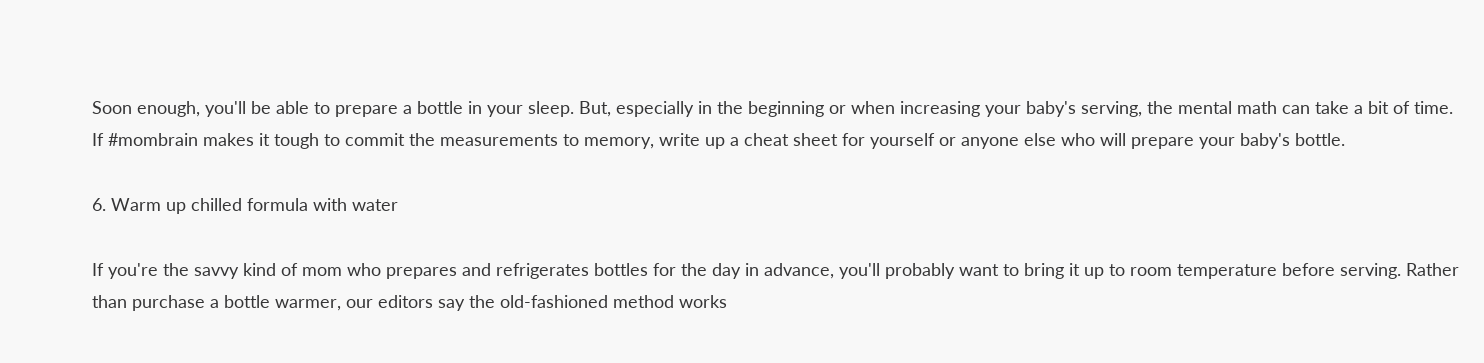Soon enough, you'll be able to prepare a bottle in your sleep. But, especially in the beginning or when increasing your baby's serving, the mental math can take a bit of time. If #mombrain makes it tough to commit the measurements to memory, write up a cheat sheet for yourself or anyone else who will prepare your baby's bottle.

6. Warm up chilled formula with water

If you're the savvy kind of mom who prepares and refrigerates bottles for the day in advance, you'll probably want to bring it up to room temperature before serving. Rather than purchase a bottle warmer, our editors say the old-fashioned method works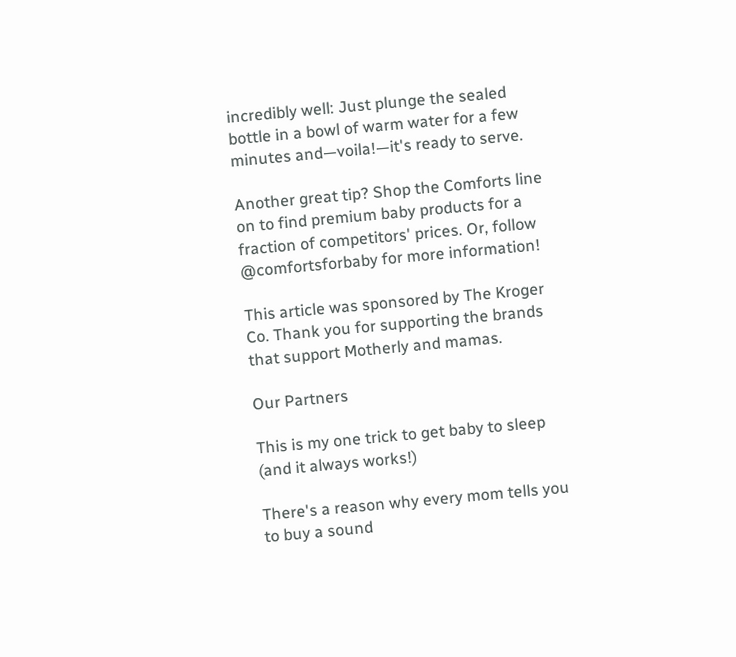incredibly well: Just plunge the sealed bottle in a bowl of warm water for a few minutes and—voila!—it's ready to serve.

Another great tip? Shop the Comforts line on to find premium baby products for a fraction of competitors' prices. Or, follow @comfortsforbaby for more information!

This article was sponsored by The Kroger Co. Thank you for supporting the brands that support Motherly and mamas.

Our Partners

This is my one trick to get baby to sleep (and it always works!)

There's a reason why every mom tells you to buy a sound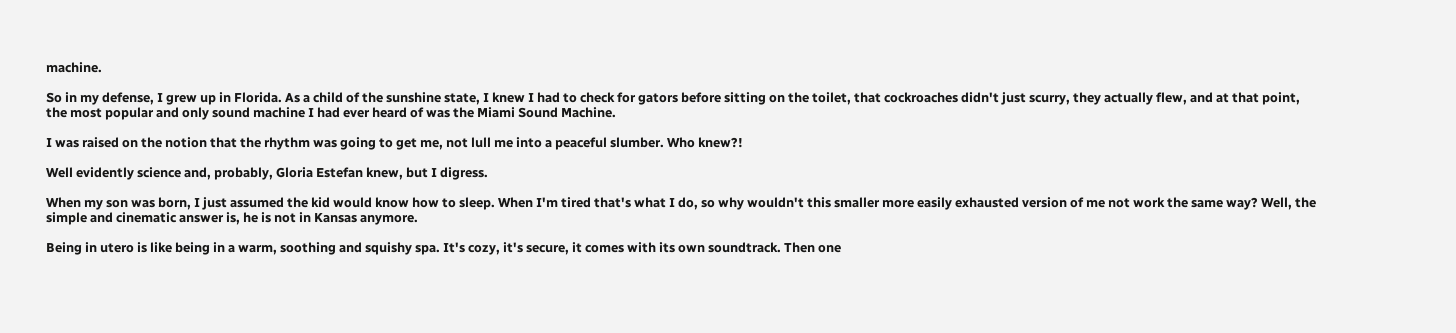machine.

So in my defense, I grew up in Florida. As a child of the sunshine state, I knew I had to check for gators before sitting on the toilet, that cockroaches didn't just scurry, they actually flew, and at that point, the most popular and only sound machine I had ever heard of was the Miami Sound Machine.

I was raised on the notion that the rhythm was going to get me, not lull me into a peaceful slumber. Who knew?!

Well evidently science and, probably, Gloria Estefan knew, but I digress.

When my son was born, I just assumed the kid would know how to sleep. When I'm tired that's what I do, so why wouldn't this smaller more easily exhausted version of me not work the same way? Well, the simple and cinematic answer is, he is not in Kansas anymore.

Being in utero is like being in a warm, soothing and squishy spa. It's cozy, it's secure, it comes with its own soundtrack. Then one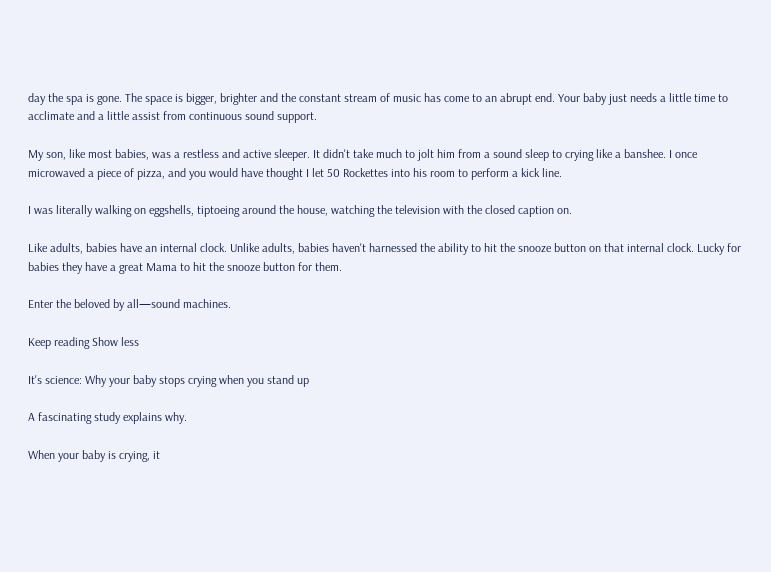day the spa is gone. The space is bigger, brighter and the constant stream of music has come to an abrupt end. Your baby just needs a little time to acclimate and a little assist from continuous sound support.

My son, like most babies, was a restless and active sleeper. It didn't take much to jolt him from a sound sleep to crying like a banshee. I once microwaved a piece of pizza, and you would have thought I let 50 Rockettes into his room to perform a kick line.

I was literally walking on eggshells, tiptoeing around the house, watching the television with the closed caption on.

Like adults, babies have an internal clock. Unlike adults, babies haven't harnessed the ability to hit the snooze button on that internal clock. Lucky for babies they have a great Mama to hit the snooze button for them.

Enter the beloved by all—sound machines.

Keep reading Show less

It's science: Why your baby stops crying when you stand up

A fascinating study explains why.

When your baby is crying, it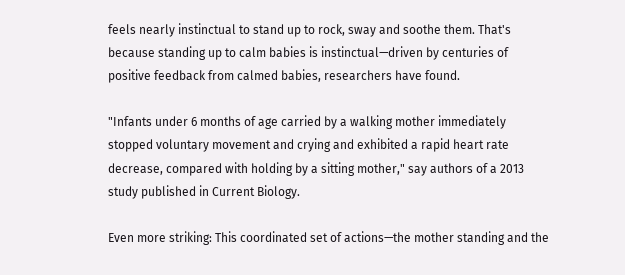feels nearly instinctual to stand up to rock, sway and soothe them. That's because standing up to calm babies is instinctual—driven by centuries of positive feedback from calmed babies, researchers have found.

"Infants under 6 months of age carried by a walking mother immediately stopped voluntary movement and crying and exhibited a rapid heart rate decrease, compared with holding by a sitting mother," say authors of a 2013 study published in Current Biology.

Even more striking: This coordinated set of actions—the mother standing and the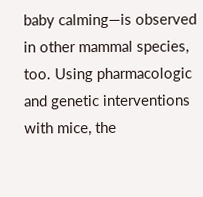baby calming—is observed in other mammal species, too. Using pharmacologic and genetic interventions with mice, the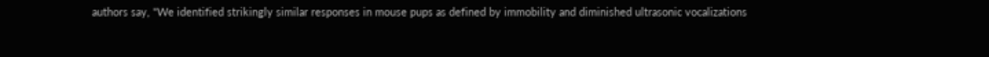authors say, "We identified strikingly similar responses in mouse pups as defined by immobility and diminished ultrasonic vocalizations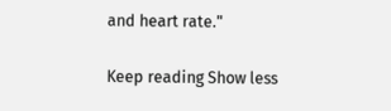and heart rate."

Keep reading Show less